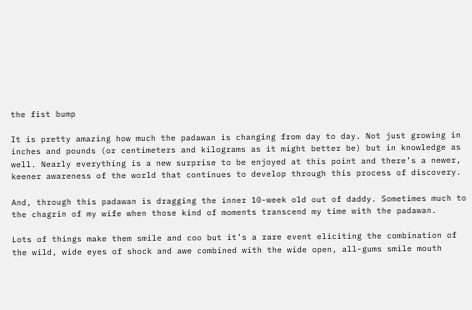the fist bump

It is pretty amazing how much the padawan is changing from day to day. Not just growing in inches and pounds (or centimeters and kilograms as it might better be) but in knowledge as well. Nearly everything is a new surprise to be enjoyed at this point and there’s a newer, keener awareness of the world that continues to develop through this process of discovery.

And, through this padawan is dragging the inner 10-week old out of daddy. Sometimes much to the chagrin of my wife when those kind of moments transcend my time with the padawan.

Lots of things make them smile and coo but it’s a rare event eliciting the combination of the wild, wide eyes of shock and awe combined with the wide open, all-gums smile mouth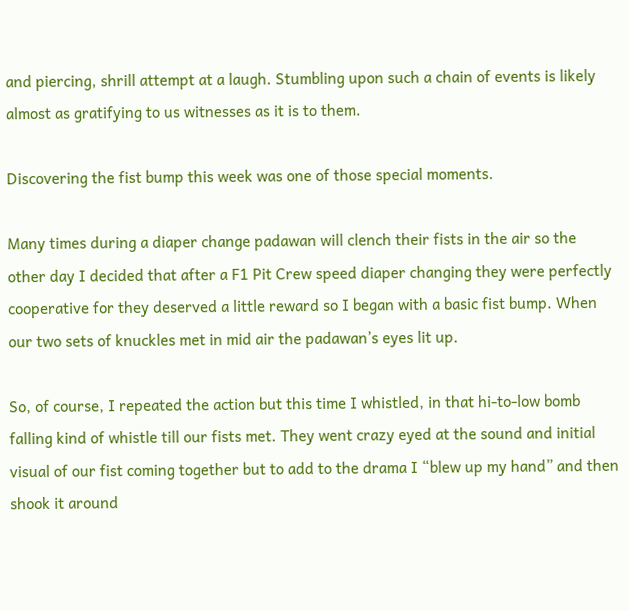and piercing, shrill attempt at a laugh. Stumbling upon such a chain of events is likely almost as gratifying to us witnesses as it is to them.

Discovering the fist bump this week was one of those special moments.

Many times during a diaper change padawan will clench their fists in the air so the other day I decided that after a F1 Pit Crew speed diaper changing they were perfectly cooperative for they deserved a little reward so I began with a basic fist bump. When our two sets of knuckles met in mid air the padawan’s eyes lit up.

So, of course, I repeated the action but this time I whistled, in that hi-to-low bomb falling kind of whistle till our fists met. They went crazy eyed at the sound and initial visual of our fist coming together but to add to the drama I “blew up my hand” and then shook it around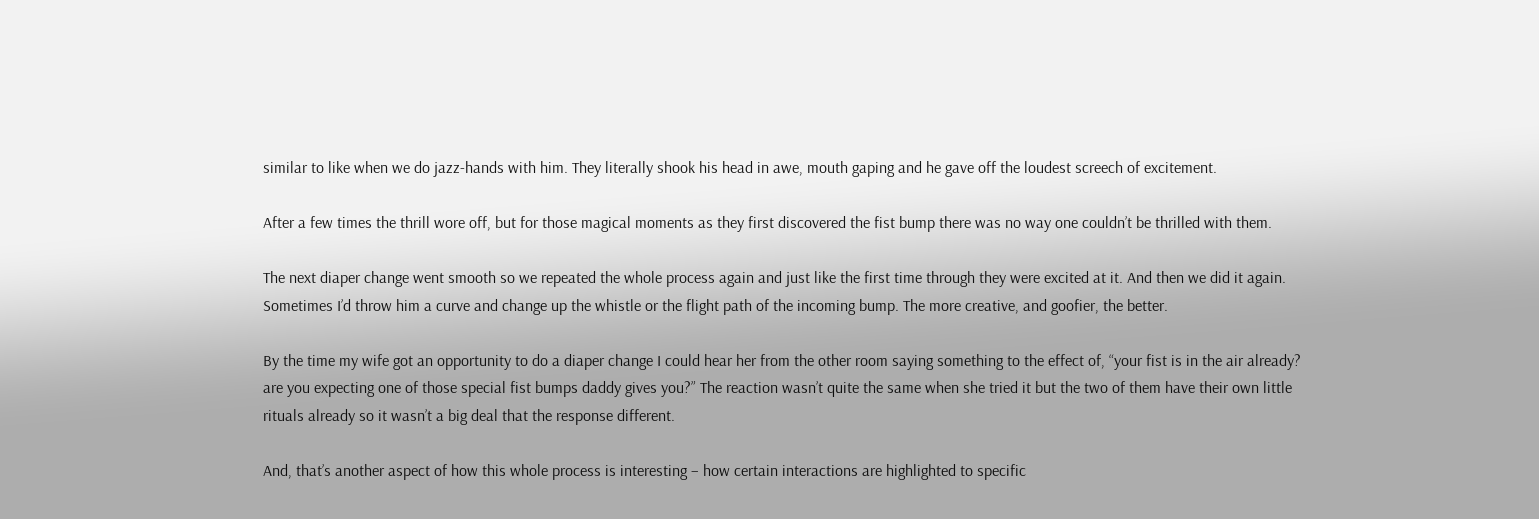similar to like when we do jazz-hands with him. They literally shook his head in awe, mouth gaping and he gave off the loudest screech of excitement.

After a few times the thrill wore off, but for those magical moments as they first discovered the fist bump there was no way one couldn’t be thrilled with them.

The next diaper change went smooth so we repeated the whole process again and just like the first time through they were excited at it. And then we did it again. Sometimes I’d throw him a curve and change up the whistle or the flight path of the incoming bump. The more creative, and goofier, the better.

By the time my wife got an opportunity to do a diaper change I could hear her from the other room saying something to the effect of, “your fist is in the air already? are you expecting one of those special fist bumps daddy gives you?” The reaction wasn’t quite the same when she tried it but the two of them have their own little rituals already so it wasn’t a big deal that the response different.

And, that’s another aspect of how this whole process is interesting – how certain interactions are highlighted to specific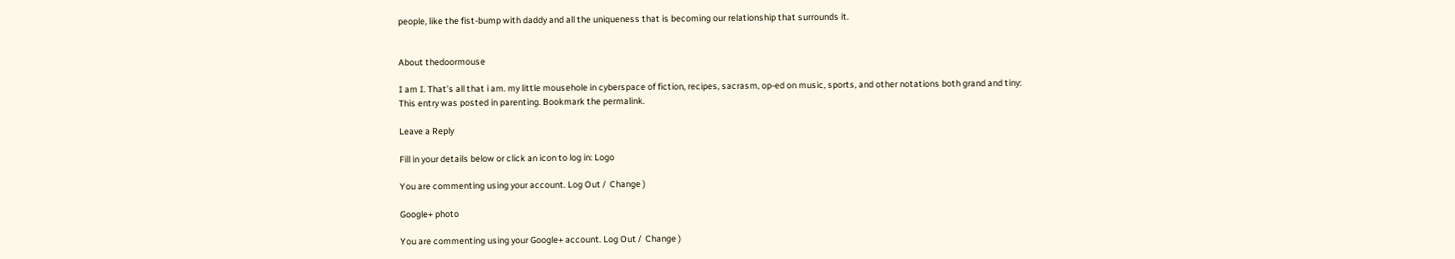people, like the fist-bump with daddy and all the uniqueness that is becoming our relationship that surrounds it.


About thedoormouse

I am I. That’s all that i am. my little mousehole in cyberspace of fiction, recipes, sacrasm, op-ed on music, sports, and other notations both grand and tiny:
This entry was posted in parenting. Bookmark the permalink.

Leave a Reply

Fill in your details below or click an icon to log in: Logo

You are commenting using your account. Log Out /  Change )

Google+ photo

You are commenting using your Google+ account. Log Out /  Change )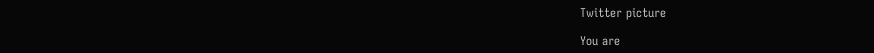Twitter picture

You are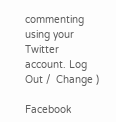commenting using your Twitter account. Log Out /  Change )

Facebook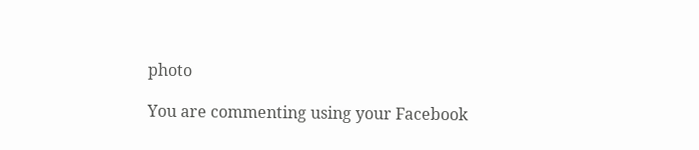photo

You are commenting using your Facebook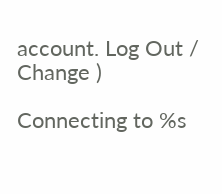account. Log Out /  Change )

Connecting to %s